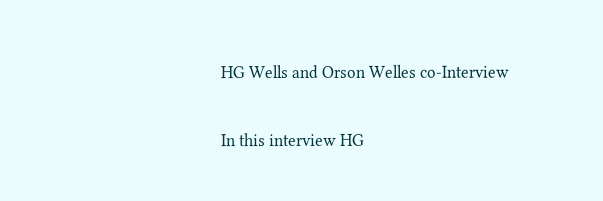HG Wells and Orson Welles co-Interview

In this interview HG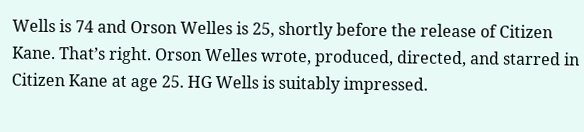Wells is 74 and Orson Welles is 25, shortly before the release of Citizen Kane. That’s right. Orson Welles wrote, produced, directed, and starred in Citizen Kane at age 25. HG Wells is suitably impressed.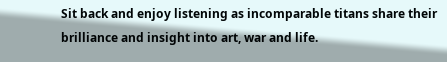Sit back and enjoy listening as incomparable titans share their brilliance and insight into art, war and life.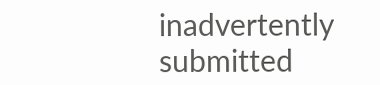inadvertently submitted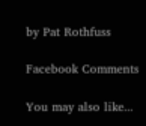by Pat Rothfuss

Facebook Comments

You may also like...